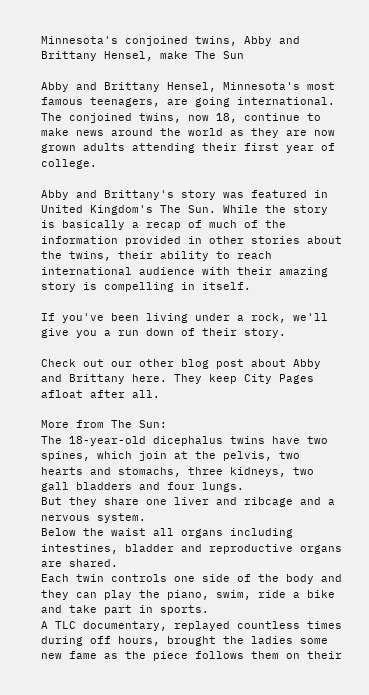Minnesota's conjoined twins, Abby and Brittany Hensel, make The Sun

Abby and Brittany Hensel, Minnesota's most famous teenagers, are going international. The conjoined twins, now 18, continue to make news around the world as they are now grown adults attending their first year of college.

Abby and Brittany's story was featured in United Kingdom's The Sun. While the story is basically a recap of much of the information provided in other stories about the twins, their ability to reach international audience with their amazing story is compelling in itself.

If you've been living under a rock, we'll give you a run down of their story.

Check out our other blog post about Abby and Brittany here. They keep City Pages afloat after all.

More from The Sun:
The 18-year-old dicephalus twins have two spines, which join at the pelvis, two hearts and stomachs, three kidneys, two gall bladders and four lungs.
But they share one liver and ribcage and a nervous system.
Below the waist all organs including intestines, bladder and reproductive organs are shared.
Each twin controls one side of the body and they can play the piano, swim, ride a bike and take part in sports.
A TLC documentary, replayed countless times during off hours, brought the ladies some new fame as the piece follows them on their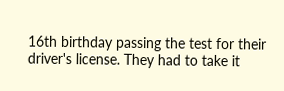16th birthday passing the test for their driver's license. They had to take it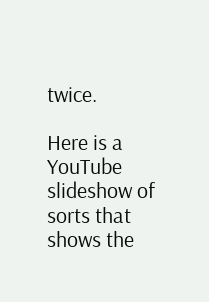twice.

Here is a YouTube slideshow of sorts that shows the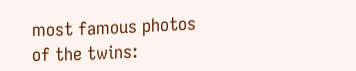most famous photos of the twins: